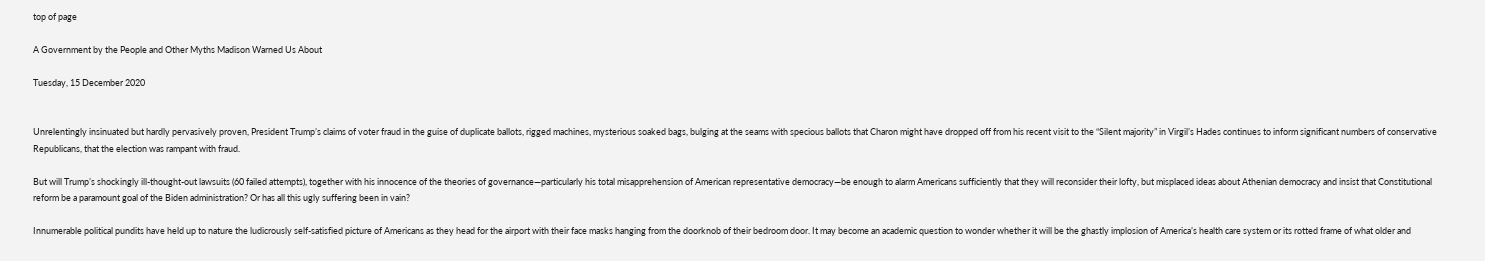top of page

A Government by the People and Other Myths Madison Warned Us About

Tuesday, 15 December 2020


Unrelentingly insinuated but hardly pervasively proven, President Trump’s claims of voter fraud in the guise of duplicate ballots, rigged machines, mysterious soaked bags, bulging at the seams with specious ballots that Charon might have dropped off from his recent visit to the “Silent majority” in Virgil’s Hades continues to inform significant numbers of conservative Republicans, that the election was rampant with fraud.

But will Trump’s shockingly ill-thought-out lawsuits (60 failed attempts), together with his innocence of the theories of governance—particularly his total misapprehension of American representative democracy—be enough to alarm Americans sufficiently that they will reconsider their lofty, but misplaced ideas about Athenian democracy and insist that Constitutional reform be a paramount goal of the Biden administration? Or has all this ugly suffering been in vain?

Innumerable political pundits have held up to nature the ludicrously self-satisfied picture of Americans as they head for the airport with their face masks hanging from the doorknob of their bedroom door. It may become an academic question to wonder whether it will be the ghastly implosion of America’s health care system or its rotted frame of what older and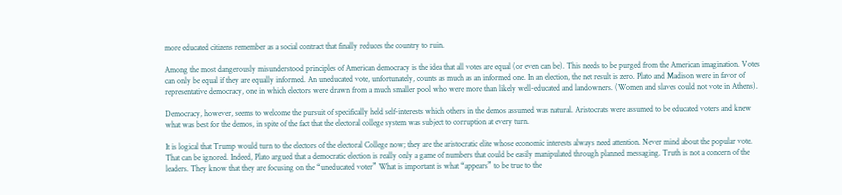more educated citizens remember as a social contract that finally reduces the country to ruin.

Among the most dangerously misunderstood principles of American democracy is the idea that all votes are equal (or even can be). This needs to be purged from the American imagination. Votes can only be equal if they are equally informed. An uneducated vote, unfortunately, counts as much as an informed one. In an election, the net result is zero. Plato and Madison were in favor of representative democracy, one in which electors were drawn from a much smaller pool who were more than likely well-educated and landowners. (Women and slaves could not vote in Athens).

Democracy, however, seems to welcome the pursuit of specifically held self-interests which others in the demos assumed was natural. Aristocrats were assumed to be educated voters and knew what was best for the demos, in spite of the fact that the electoral college system was subject to corruption at every turn.

It is logical that Trump would turn to the electors of the electoral College now; they are the aristocratic elite whose economic interests always need attention. Never mind about the popular vote. That can be ignored. Indeed, Plato argued that a democratic election is really only a game of numbers that could be easily manipulated through planned messaging. Truth is not a concern of the leaders. They know that they are focusing on the “uneducated voter” What is important is what “appears” to be true to the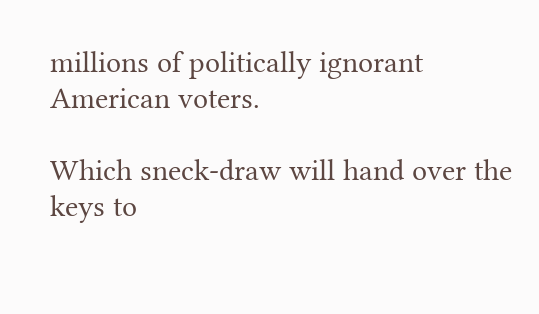millions of politically ignorant American voters.

Which sneck-draw will hand over the keys to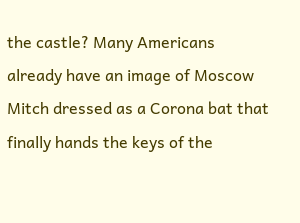the castle? Many Americans already have an image of Moscow Mitch dressed as a Corona bat that finally hands the keys of the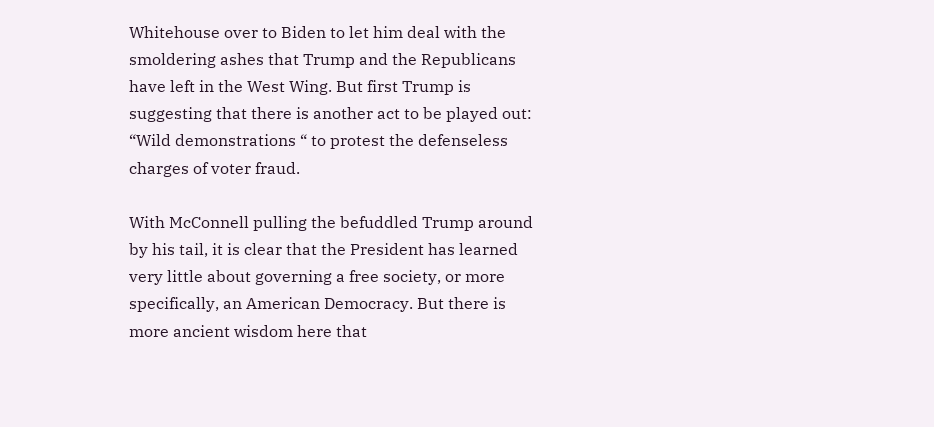Whitehouse over to Biden to let him deal with the smoldering ashes that Trump and the Republicans have left in the West Wing. But first Trump is suggesting that there is another act to be played out: “Wild demonstrations “ to protest the defenseless charges of voter fraud.

With McConnell pulling the befuddled Trump around by his tail, it is clear that the President has learned very little about governing a free society, or more specifically, an American Democracy. But there is more ancient wisdom here that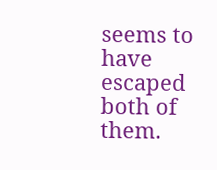seems to have escaped both of them.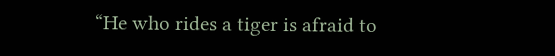“He who rides a tiger is afraid to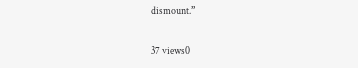dismount.”

37 views0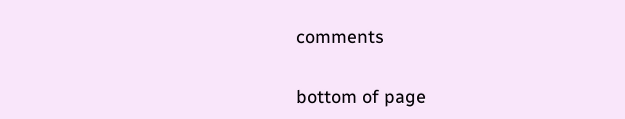comments


bottom of page